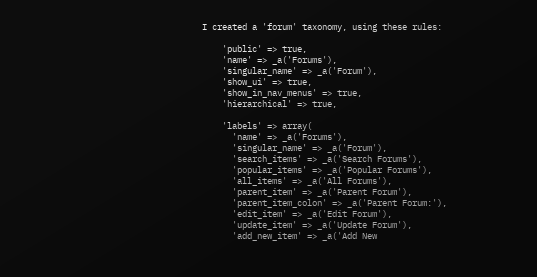I created a 'forum' taxonomy, using these rules:

    'public' => true,
    'name' => _a('Forums'),
    'singular_name' => _a('Forum'),
    'show_ui' => true,
    'show_in_nav_menus' => true,
    'hierarchical' => true,

    'labels' => array(
      'name' => _a('Forums'),
      'singular_name' => _a('Forum'),
      'search_items' => _a('Search Forums'),
      'popular_items' => _a('Popular Forums'),
      'all_items' => _a('All Forums'),
      'parent_item' => _a('Parent Forum'),
      'parent_item_colon' => _a('Parent Forum:'),
      'edit_item' => _a('Edit Forum'),
      'update_item' => _a('Update Forum'),
      'add_new_item' => _a('Add New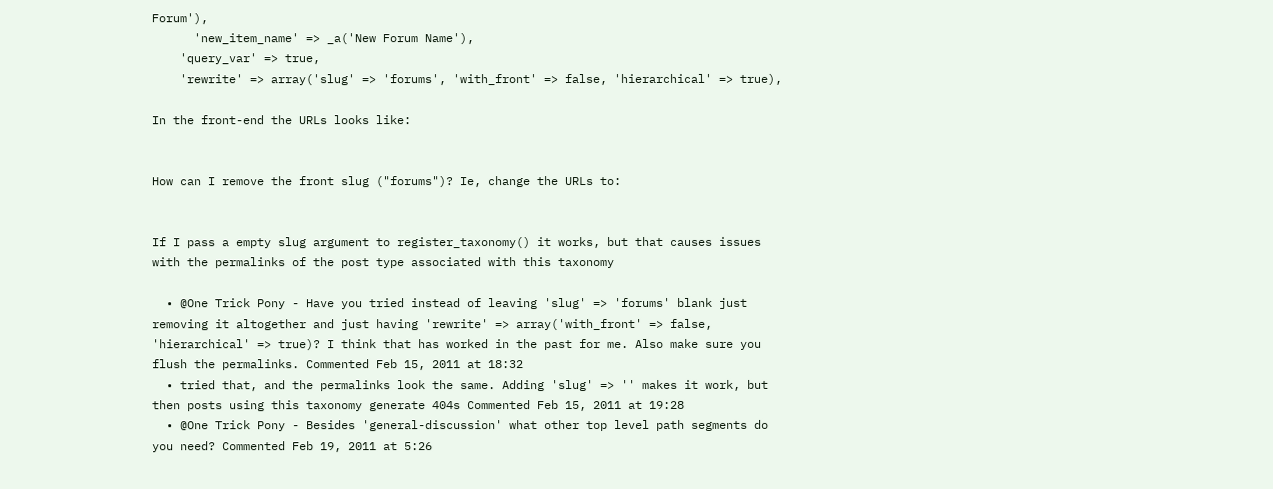Forum'),
      'new_item_name' => _a('New Forum Name'),
    'query_var' => true,
    'rewrite' => array('slug' => 'forums', 'with_front' => false, 'hierarchical' => true),

In the front-end the URLs looks like:


How can I remove the front slug ("forums")? Ie, change the URLs to:


If I pass a empty slug argument to register_taxonomy() it works, but that causes issues with the permalinks of the post type associated with this taxonomy

  • @One Trick Pony - Have you tried instead of leaving 'slug' => 'forums' blank just removing it altogether and just having 'rewrite' => array('with_front' => false, 'hierarchical' => true)? I think that has worked in the past for me. Also make sure you flush the permalinks. Commented Feb 15, 2011 at 18:32
  • tried that, and the permalinks look the same. Adding 'slug' => '' makes it work, but then posts using this taxonomy generate 404s Commented Feb 15, 2011 at 19:28
  • @One Trick Pony - Besides 'general-discussion' what other top level path segments do you need? Commented Feb 19, 2011 at 5:26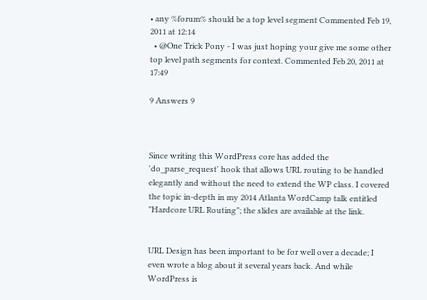• any %forum% should be a top level segment Commented Feb 19, 2011 at 12:14
  • @One Trick Pony - I was just hoping your give me some other top level path segments for context. Commented Feb 20, 2011 at 17:49

9 Answers 9



Since writing this WordPress core has added the 'do_parse_request' hook that allows URL routing to be handled elegantly and without the need to extend the WP class. I covered the topic in-depth in my 2014 Atlanta WordCamp talk entitled "Hardcore URL Routing"; the slides are available at the link.


URL Design has been important to be for well over a decade; I even wrote a blog about it several years back. And while WordPress is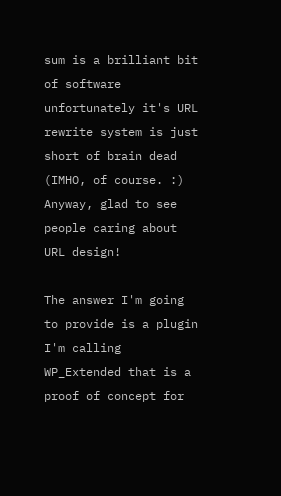sum is a brilliant bit of software unfortunately it's URL rewrite system is just short of brain dead (IMHO, of course. :) Anyway, glad to see people caring about URL design!

The answer I'm going to provide is a plugin I'm calling WP_Extended that is a proof of concept for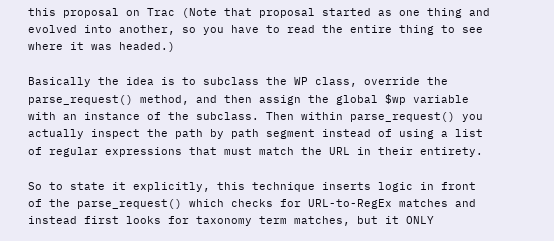this proposal on Trac (Note that proposal started as one thing and evolved into another, so you have to read the entire thing to see where it was headed.)

Basically the idea is to subclass the WP class, override the parse_request() method, and then assign the global $wp variable with an instance of the subclass. Then within parse_request() you actually inspect the path by path segment instead of using a list of regular expressions that must match the URL in their entirety.

So to state it explicitly, this technique inserts logic in front of the parse_request() which checks for URL-to-RegEx matches and instead first looks for taxonomy term matches, but it ONLY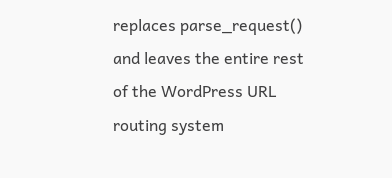replaces parse_request() and leaves the entire rest of the WordPress URL routing system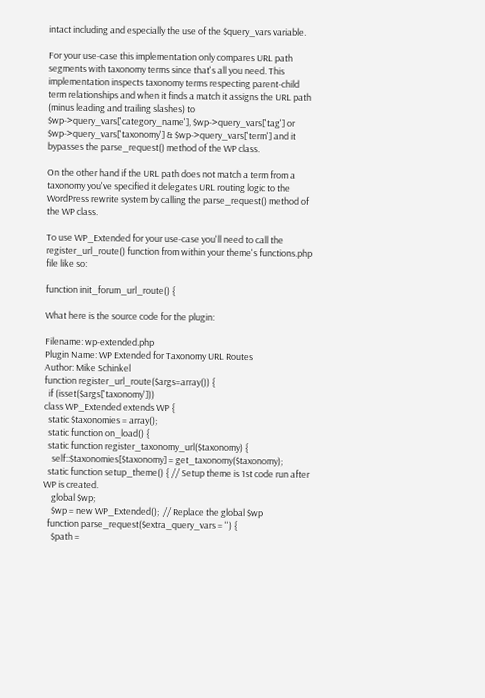intact including and especially the use of the $query_vars variable.

For your use-case this implementation only compares URL path segments with taxonomy terms since that's all you need. This implementation inspects taxonomy terms respecting parent-child term relationships and when it finds a match it assigns the URL path (minus leading and trailing slashes) to $wp->query_vars['category_name'], $wp->query_vars['tag'] or $wp->query_vars['taxonomy'] & $wp->query_vars['term'] and it bypasses the parse_request() method of the WP class.

On the other hand if the URL path does not match a term from a taxonomy you've specified it delegates URL routing logic to the WordPress rewrite system by calling the parse_request() method of the WP class.

To use WP_Extended for your use-case you'll need to call the register_url_route() function from within your theme's functions.php file like so:

function init_forum_url_route() {

What here is the source code for the plugin:

Filename: wp-extended.php
Plugin Name: WP Extended for Taxonomy URL Routes
Author: Mike Schinkel
function register_url_route($args=array()) {
  if (isset($args['taxonomy']))
class WP_Extended extends WP {
  static $taxonomies = array();
  static function on_load() {
  static function register_taxonomy_url($taxonomy) {
    self::$taxonomies[$taxonomy] = get_taxonomy($taxonomy);
  static function setup_theme() { // Setup theme is 1st code run after WP is created.
    global $wp;
    $wp = new WP_Extended();  // Replace the global $wp
  function parse_request($extra_query_vars = '') {
    $path =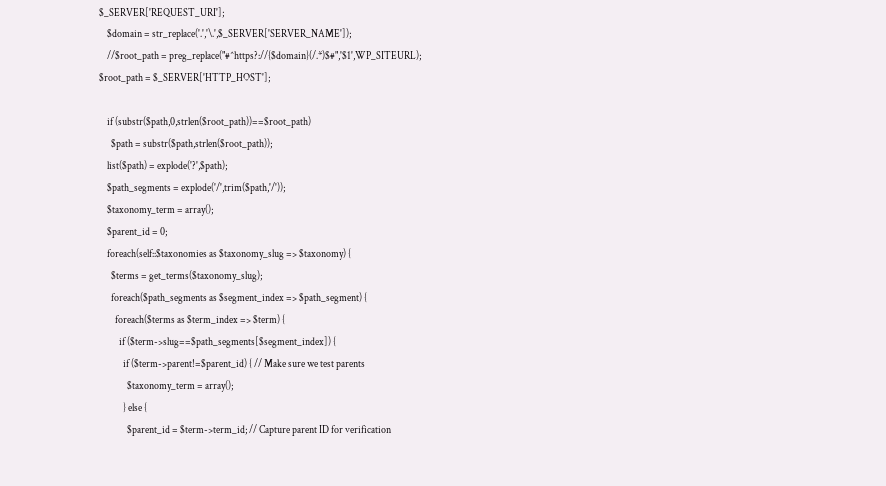$_SERVER['REQUEST_URI'];
    $domain = str_replace('.','\.',$_SERVER['SERVER_NAME']);
    //$root_path = preg_replace("#^https?://{$domain}(/.*)$#",'$1',WP_SITEURL);
$root_path = $_SERVER['HTTP_HOST'];

    if (substr($path,0,strlen($root_path))==$root_path)
      $path = substr($path,strlen($root_path));
    list($path) = explode('?',$path);
    $path_segments = explode('/',trim($path,'/'));
    $taxonomy_term = array();
    $parent_id = 0;
    foreach(self::$taxonomies as $taxonomy_slug => $taxonomy) {
      $terms = get_terms($taxonomy_slug);
      foreach($path_segments as $segment_index => $path_segment) {
        foreach($terms as $term_index => $term) {
          if ($term->slug==$path_segments[$segment_index]) {
            if ($term->parent!=$parent_id) { // Make sure we test parents
              $taxonomy_term = array();
            } else {
              $parent_id = $term->term_id; // Capture parent ID for verification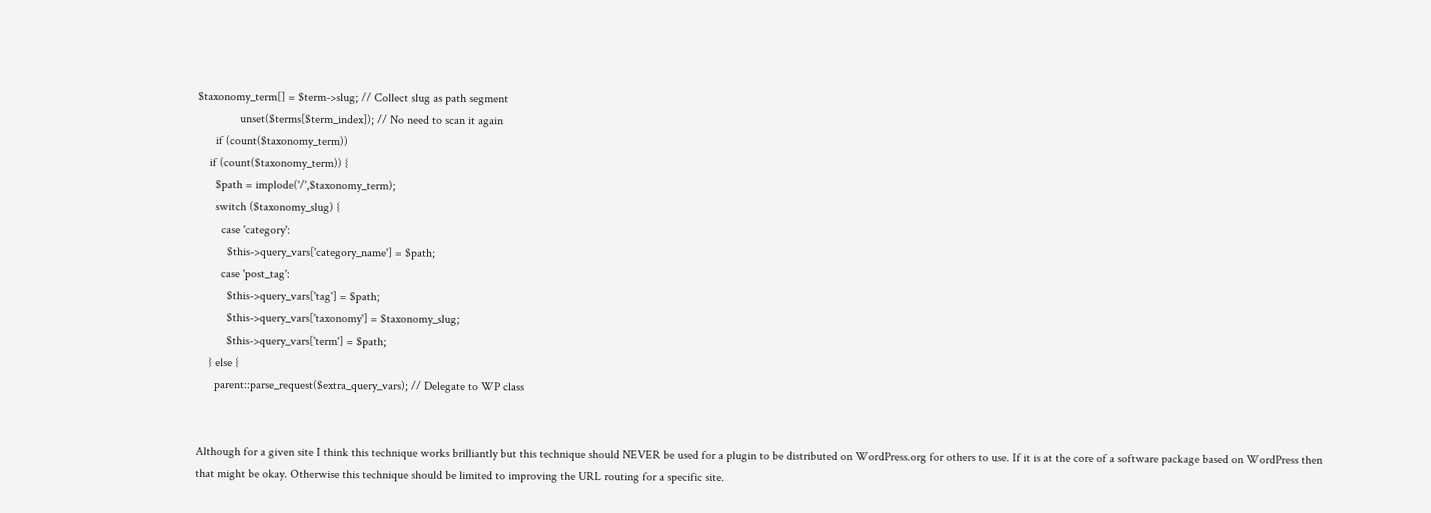$taxonomy_term[] = $term->slug; // Collect slug as path segment
              unset($terms[$term_index]); // No need to scan it again
      if (count($taxonomy_term))
    if (count($taxonomy_term)) {
      $path = implode('/',$taxonomy_term);
      switch ($taxonomy_slug) {
        case 'category':
          $this->query_vars['category_name'] = $path;
        case 'post_tag':
          $this->query_vars['tag'] = $path;
          $this->query_vars['taxonomy'] = $taxonomy_slug;
          $this->query_vars['term'] = $path;
    } else {
      parent::parse_request($extra_query_vars); // Delegate to WP class


Although for a given site I think this technique works brilliantly but this technique should NEVER be used for a plugin to be distributed on WordPress.org for others to use. If it is at the core of a software package based on WordPress then that might be okay. Otherwise this technique should be limited to improving the URL routing for a specific site.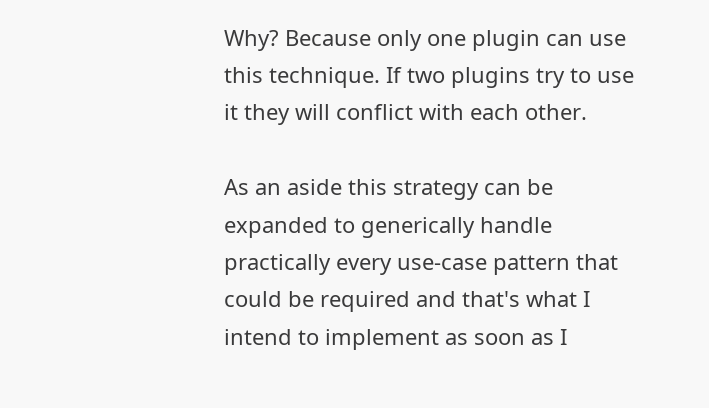Why? Because only one plugin can use this technique. If two plugins try to use it they will conflict with each other.

As an aside this strategy can be expanded to generically handle practically every use-case pattern that could be required and that's what I intend to implement as soon as I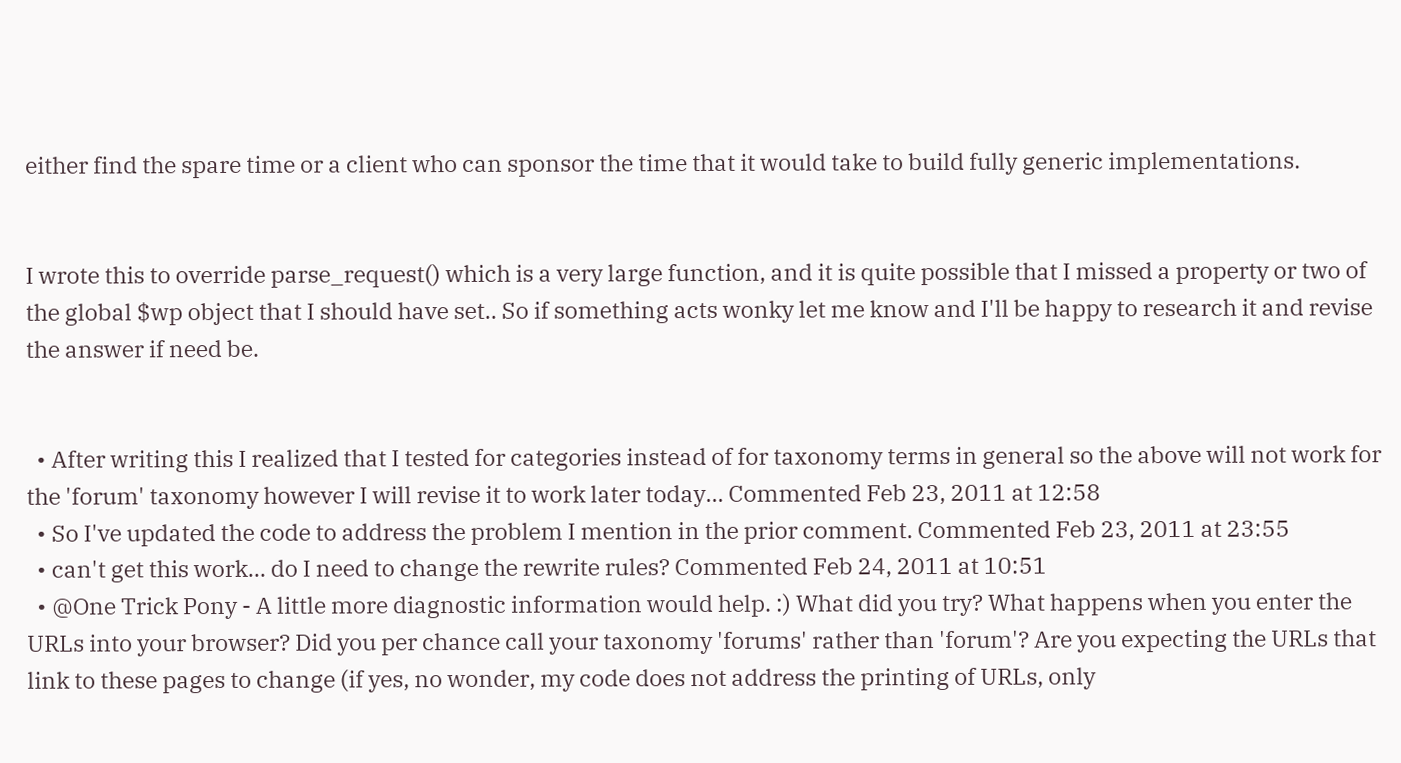either find the spare time or a client who can sponsor the time that it would take to build fully generic implementations.


I wrote this to override parse_request() which is a very large function, and it is quite possible that I missed a property or two of the global $wp object that I should have set.. So if something acts wonky let me know and I'll be happy to research it and revise the answer if need be.


  • After writing this I realized that I tested for categories instead of for taxonomy terms in general so the above will not work for the 'forum' taxonomy however I will revise it to work later today... Commented Feb 23, 2011 at 12:58
  • So I've updated the code to address the problem I mention in the prior comment. Commented Feb 23, 2011 at 23:55
  • can't get this work... do I need to change the rewrite rules? Commented Feb 24, 2011 at 10:51
  • @One Trick Pony - A little more diagnostic information would help. :) What did you try? What happens when you enter the URLs into your browser? Did you per chance call your taxonomy 'forums' rather than 'forum'? Are you expecting the URLs that link to these pages to change (if yes, no wonder, my code does not address the printing of URLs, only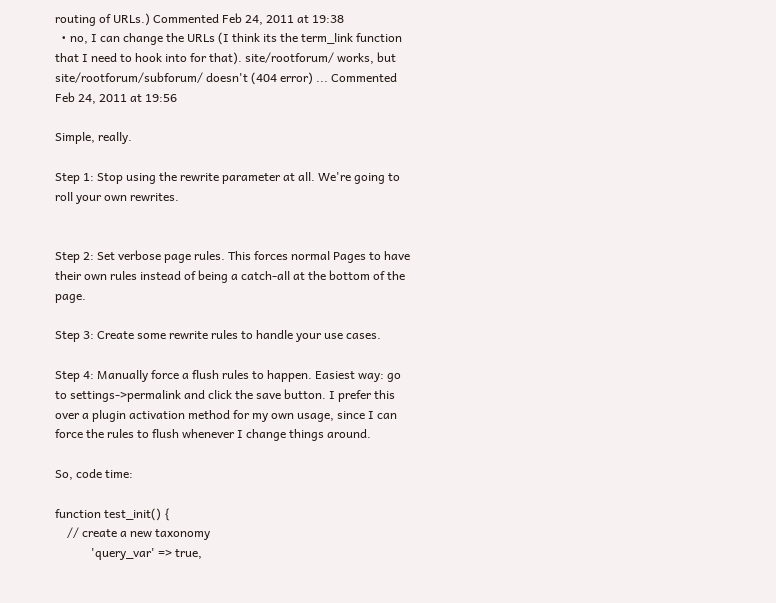routing of URLs.) Commented Feb 24, 2011 at 19:38
  • no, I can change the URLs (I think its the term_link function that I need to hook into for that). site/rootforum/ works, but site/rootforum/subforum/ doesn't (404 error) ... Commented Feb 24, 2011 at 19:56

Simple, really.

Step 1: Stop using the rewrite parameter at all. We're going to roll your own rewrites.


Step 2: Set verbose page rules. This forces normal Pages to have their own rules instead of being a catch-all at the bottom of the page.

Step 3: Create some rewrite rules to handle your use cases.

Step 4: Manually force a flush rules to happen. Easiest way: go to settings->permalink and click the save button. I prefer this over a plugin activation method for my own usage, since I can force the rules to flush whenever I change things around.

So, code time:

function test_init() {
    // create a new taxonomy
            'query_var' => true,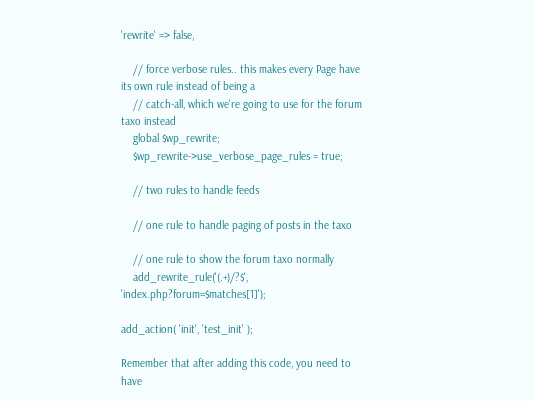'rewrite' => false,

    // force verbose rules.. this makes every Page have its own rule instead of being a
    // catch-all, which we're going to use for the forum taxo instead
    global $wp_rewrite;
    $wp_rewrite->use_verbose_page_rules = true;

    // two rules to handle feeds

    // one rule to handle paging of posts in the taxo

    // one rule to show the forum taxo normally
    add_rewrite_rule('(.+)/?$', 'index.php?forum=$matches[1]');

add_action( 'init', 'test_init' );

Remember that after adding this code, you need to have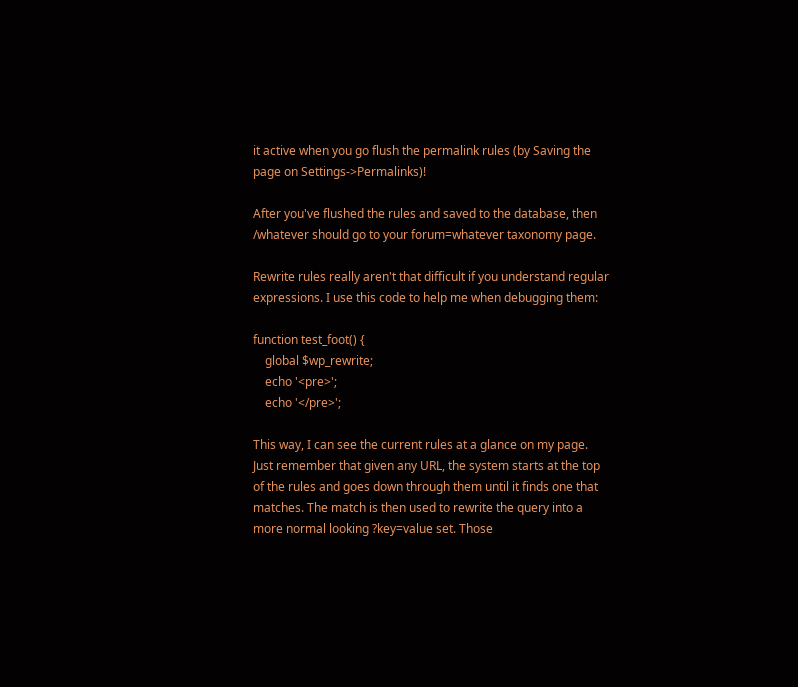it active when you go flush the permalink rules (by Saving the page on Settings->Permalinks)!

After you've flushed the rules and saved to the database, then /whatever should go to your forum=whatever taxonomy page.

Rewrite rules really aren't that difficult if you understand regular expressions. I use this code to help me when debugging them:

function test_foot() {
    global $wp_rewrite;
    echo '<pre>';
    echo '</pre>';

This way, I can see the current rules at a glance on my page. Just remember that given any URL, the system starts at the top of the rules and goes down through them until it finds one that matches. The match is then used to rewrite the query into a more normal looking ?key=value set. Those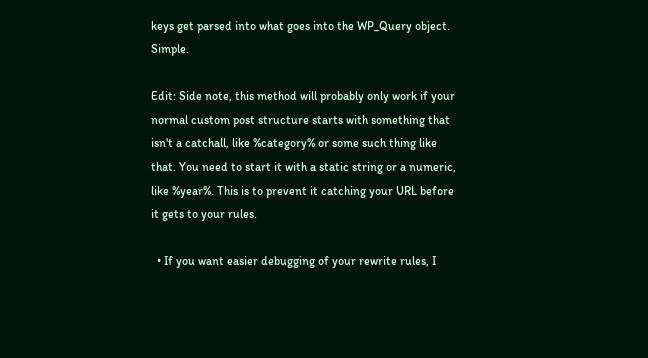keys get parsed into what goes into the WP_Query object. Simple.

Edit: Side note, this method will probably only work if your normal custom post structure starts with something that isn't a catchall, like %category% or some such thing like that. You need to start it with a static string or a numeric, like %year%. This is to prevent it catching your URL before it gets to your rules.

  • If you want easier debugging of your rewrite rules, I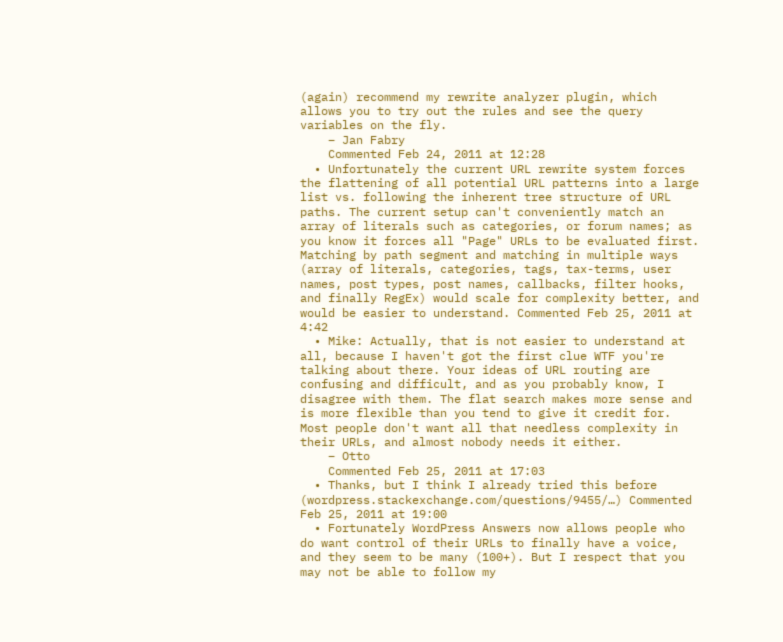(again) recommend my rewrite analyzer plugin, which allows you to try out the rules and see the query variables on the fly.
    – Jan Fabry
    Commented Feb 24, 2011 at 12:28
  • Unfortunately the current URL rewrite system forces the flattening of all potential URL patterns into a large list vs. following the inherent tree structure of URL paths. The current setup can't conveniently match an array of literals such as categories, or forum names; as you know it forces all "Page" URLs to be evaluated first. Matching by path segment and matching in multiple ways (array of literals, categories, tags, tax-terms, user names, post types, post names, callbacks, filter hooks, and finally RegEx) would scale for complexity better, and would be easier to understand. Commented Feb 25, 2011 at 4:42
  • Mike: Actually, that is not easier to understand at all, because I haven't got the first clue WTF you're talking about there. Your ideas of URL routing are confusing and difficult, and as you probably know, I disagree with them. The flat search makes more sense and is more flexible than you tend to give it credit for. Most people don't want all that needless complexity in their URLs, and almost nobody needs it either.
    – Otto
    Commented Feb 25, 2011 at 17:03
  • Thanks, but I think I already tried this before (wordpress.stackexchange.com/questions/9455/…) Commented Feb 25, 2011 at 19:00
  • Fortunately WordPress Answers now allows people who do want control of their URLs to finally have a voice, and they seem to be many (100+). But I respect that you may not be able to follow my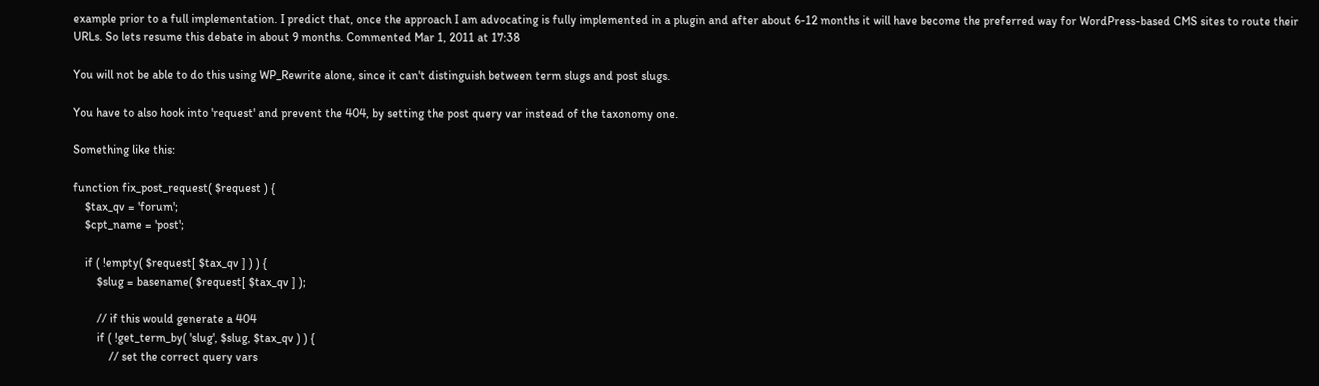example prior to a full implementation. I predict that, once the approach I am advocating is fully implemented in a plugin and after about 6-12 months it will have become the preferred way for WordPress-based CMS sites to route their URLs. So lets resume this debate in about 9 months. Commented Mar 1, 2011 at 17:38

You will not be able to do this using WP_Rewrite alone, since it can't distinguish between term slugs and post slugs.

You have to also hook into 'request' and prevent the 404, by setting the post query var instead of the taxonomy one.

Something like this:

function fix_post_request( $request ) {
    $tax_qv = 'forum';
    $cpt_name = 'post';

    if ( !empty( $request[ $tax_qv ] ) ) {
        $slug = basename( $request[ $tax_qv ] );

        // if this would generate a 404
        if ( !get_term_by( 'slug', $slug, $tax_qv ) ) {
            // set the correct query vars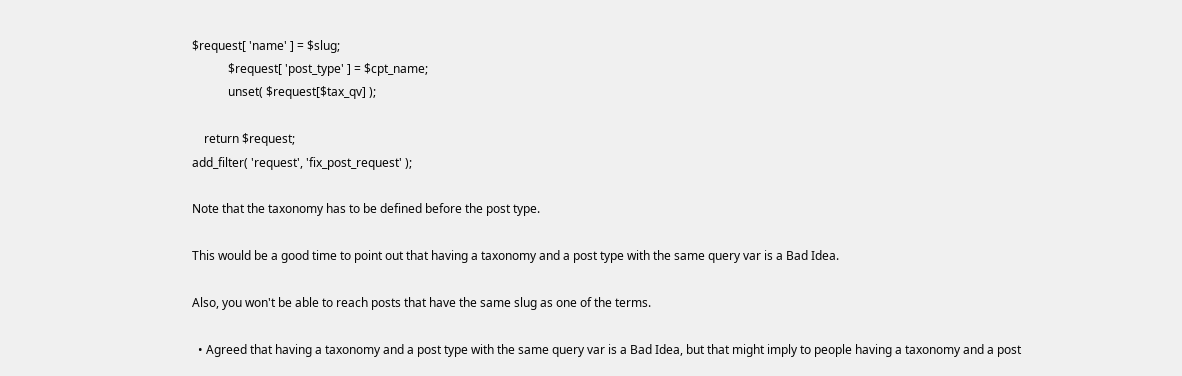$request[ 'name' ] = $slug;
            $request[ 'post_type' ] = $cpt_name;
            unset( $request[$tax_qv] );

    return $request;
add_filter( 'request', 'fix_post_request' );

Note that the taxonomy has to be defined before the post type.

This would be a good time to point out that having a taxonomy and a post type with the same query var is a Bad Idea.

Also, you won't be able to reach posts that have the same slug as one of the terms.

  • Agreed that having a taxonomy and a post type with the same query var is a Bad Idea, but that might imply to people having a taxonomy and a post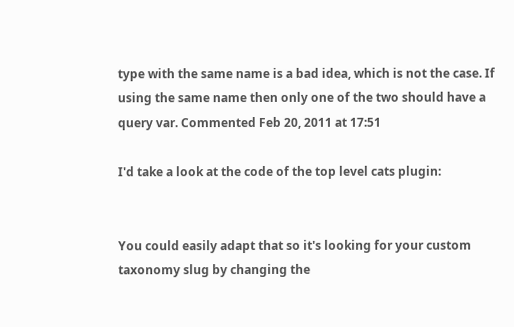type with the same name is a bad idea, which is not the case. If using the same name then only one of the two should have a query var. Commented Feb 20, 2011 at 17:51

I'd take a look at the code of the top level cats plugin:


You could easily adapt that so it's looking for your custom taxonomy slug by changing the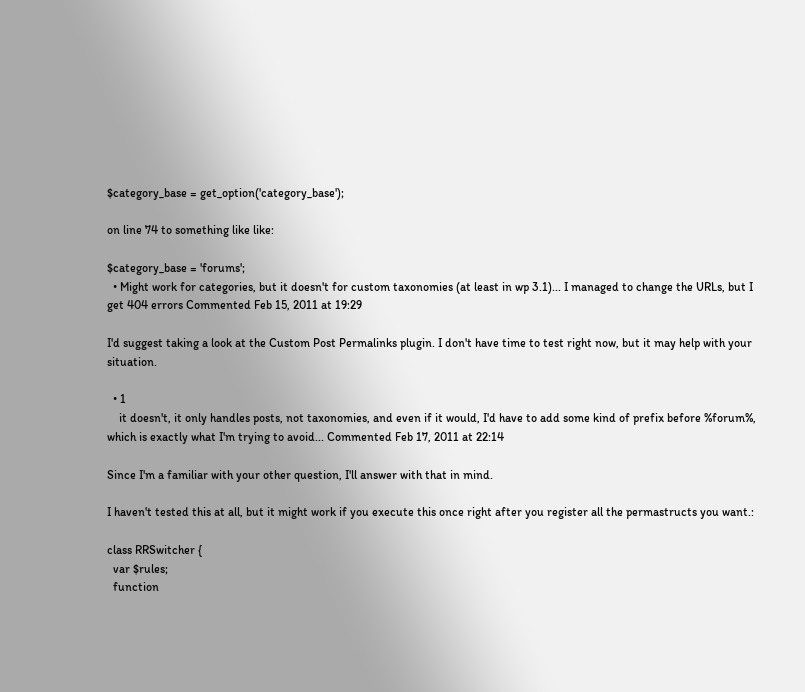$category_base = get_option('category_base');

on line 74 to something like like:

$category_base = 'forums';
  • Might work for categories, but it doesn't for custom taxonomies (at least in wp 3.1)... I managed to change the URLs, but I get 404 errors Commented Feb 15, 2011 at 19:29

I'd suggest taking a look at the Custom Post Permalinks plugin. I don't have time to test right now, but it may help with your situation.

  • 1
    it doesn't, it only handles posts, not taxonomies, and even if it would, I'd have to add some kind of prefix before %forum%, which is exactly what I'm trying to avoid... Commented Feb 17, 2011 at 22:14

Since I'm a familiar with your other question, I'll answer with that in mind.

I haven't tested this at all, but it might work if you execute this once right after you register all the permastructs you want.:

class RRSwitcher {
  var $rules;
  function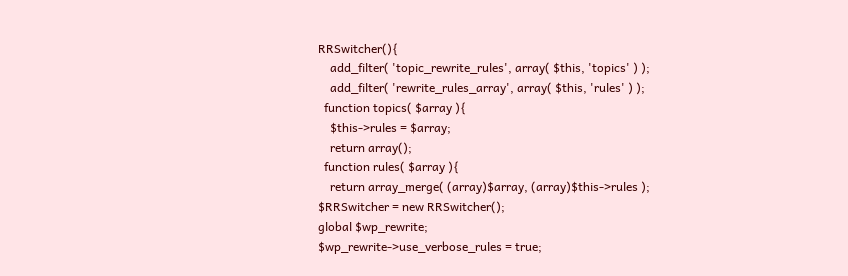RRSwitcher(){
    add_filter( 'topic_rewrite_rules', array( $this, 'topics' ) );
    add_filter( 'rewrite_rules_array', array( $this, 'rules' ) );
  function topics( $array ){
    $this->rules = $array;
    return array();
  function rules( $array ){
    return array_merge( (array)$array, (array)$this->rules );
$RRSwitcher = new RRSwitcher();
global $wp_rewrite;
$wp_rewrite->use_verbose_rules = true;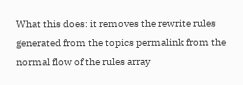What this does: it removes the rewrite rules generated from the topics permalink from the normal flow of the rules array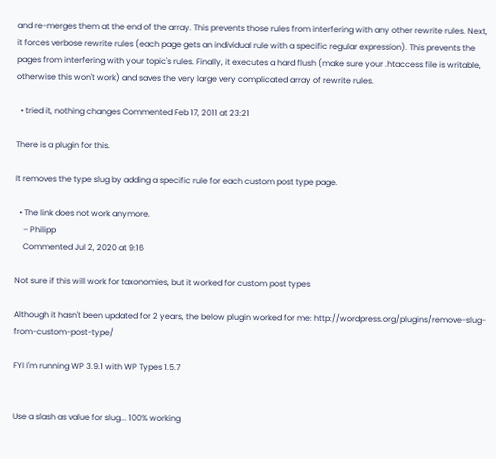and re-merges them at the end of the array. This prevents those rules from interfering with any other rewrite rules. Next, it forces verbose rewrite rules (each page gets an individual rule with a specific regular expression). This prevents the pages from interfering with your topic's rules. Finally, it executes a hard flush (make sure your .htaccess file is writable, otherwise this won't work) and saves the very large very complicated array of rewrite rules.

  • tried it, nothing changes Commented Feb 17, 2011 at 23:21

There is a plugin for this.

It removes the type slug by adding a specific rule for each custom post type page.

  • The link does not work anymore.
    – Philipp
    Commented Jul 2, 2020 at 9:16

Not sure if this will work for taxonomies, but it worked for custom post types

Although it hasn't been updated for 2 years, the below plugin worked for me: http://wordpress.org/plugins/remove-slug-from-custom-post-type/

FYI I'm running WP 3.9.1 with WP Types 1.5.7


Use a slash as value for slug... 100% working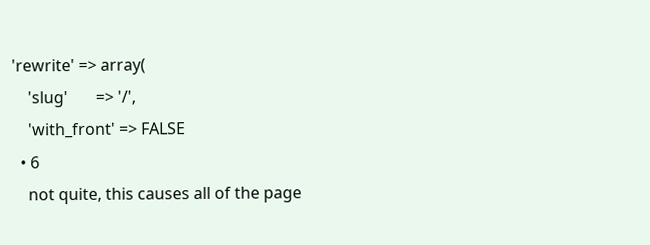'rewrite' => array(
    'slug'       => '/',
    'with_front' => FALSE
  • 6
    not quite, this causes all of the page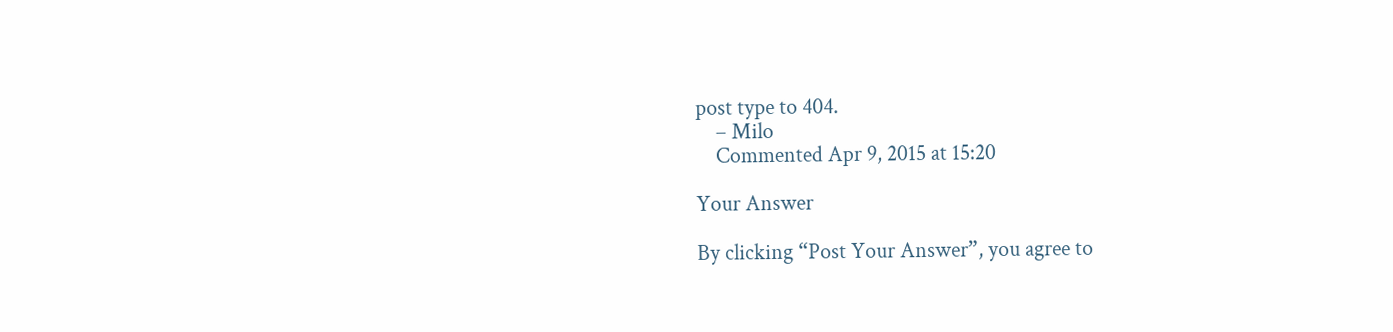post type to 404.
    – Milo
    Commented Apr 9, 2015 at 15:20

Your Answer

By clicking “Post Your Answer”, you agree to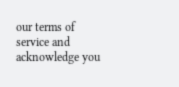our terms of service and acknowledge you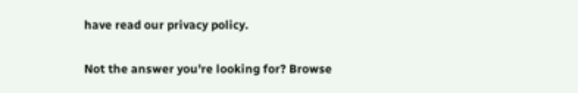have read our privacy policy.

Not the answer you're looking for? Browse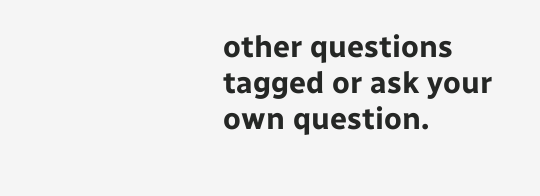other questions tagged or ask your own question.